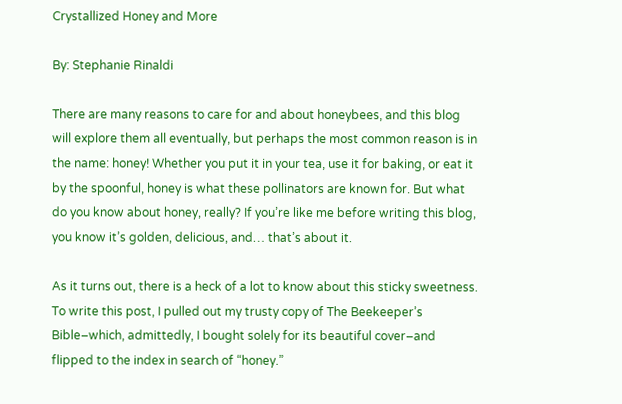Crystallized Honey and More

By: Stephanie Rinaldi

There are many reasons to care for and about honeybees, and this blog will explore them all eventually, but perhaps the most common reason is in the name: honey! Whether you put it in your tea, use it for baking, or eat it by the spoonful, honey is what these pollinators are known for. But what do you know about honey, really? If you’re like me before writing this blog, you know it’s golden, delicious, and… that’s about it.

As it turns out, there is a heck of a lot to know about this sticky sweetness. To write this post, I pulled out my trusty copy of The Beekeeper’s Bible–which, admittedly, I bought solely for its beautiful cover–and flipped to the index in search of “honey.”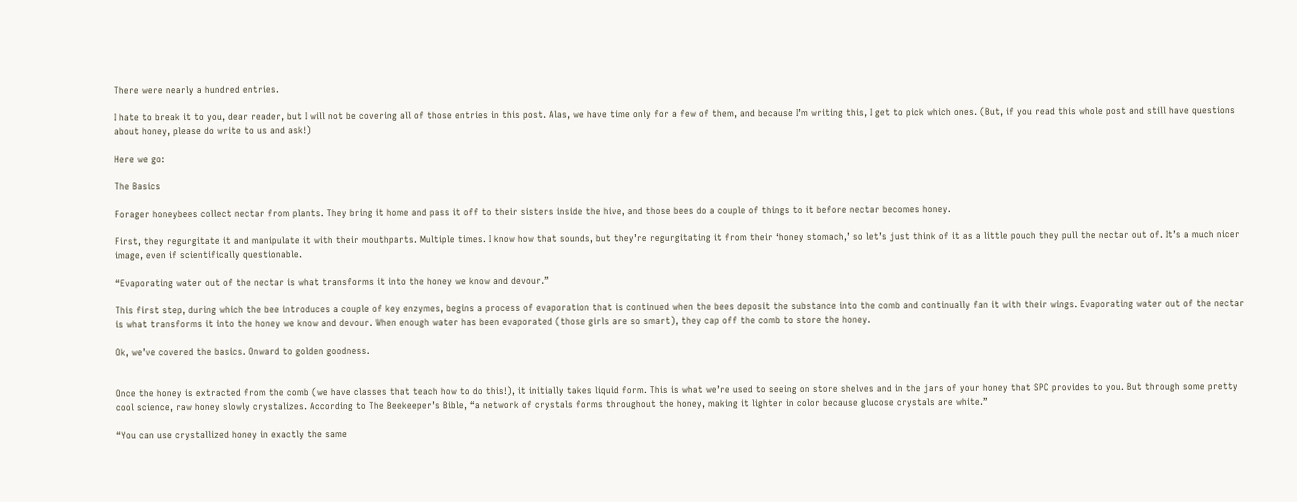There were nearly a hundred entries.

I hate to break it to you, dear reader, but I will not be covering all of those entries in this post. Alas, we have time only for a few of them, and because I’m writing this, I get to pick which ones. (But, if you read this whole post and still have questions about honey, please do write to us and ask!)

Here we go:

The Basics

Forager honeybees collect nectar from plants. They bring it home and pass it off to their sisters inside the hive, and those bees do a couple of things to it before nectar becomes honey.

First, they regurgitate it and manipulate it with their mouthparts. Multiple times. I know how that sounds, but they’re regurgitating it from their ‘honey stomach,’ so let’s just think of it as a little pouch they pull the nectar out of. It’s a much nicer image, even if scientifically questionable.

“Evaporating water out of the nectar is what transforms it into the honey we know and devour.”

This first step, during which the bee introduces a couple of key enzymes, begins a process of evaporation that is continued when the bees deposit the substance into the comb and continually fan it with their wings. Evaporating water out of the nectar is what transforms it into the honey we know and devour. When enough water has been evaporated (those girls are so smart), they cap off the comb to store the honey.

Ok, we’ve covered the basics. Onward to golden goodness.


Once the honey is extracted from the comb (we have classes that teach how to do this!), it initially takes liquid form. This is what we’re used to seeing on store shelves and in the jars of your honey that SPC provides to you. But through some pretty cool science, raw honey slowly crystalizes. According to The Beekeeper’s Bible, “a network of crystals forms throughout the honey, making it lighter in color because glucose crystals are white.”

“You can use crystallized honey in exactly the same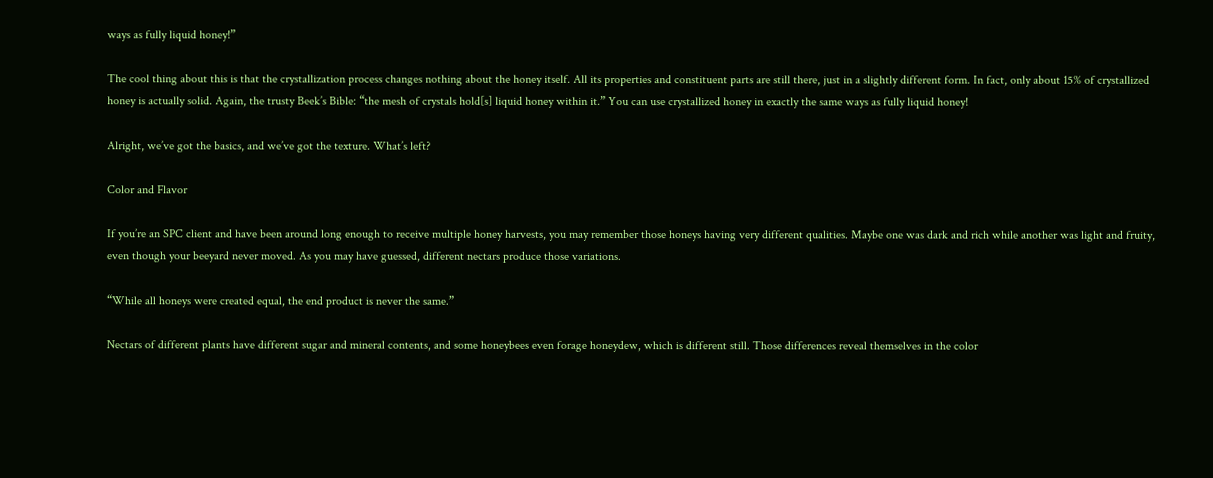ways as fully liquid honey!”

The cool thing about this is that the crystallization process changes nothing about the honey itself. All its properties and constituent parts are still there, just in a slightly different form. In fact, only about 15% of crystallized honey is actually solid. Again, the trusty Beek’s Bible: “the mesh of crystals hold[s] liquid honey within it.” You can use crystallized honey in exactly the same ways as fully liquid honey!

Alright, we’ve got the basics, and we’ve got the texture. What’s left?

Color and Flavor

If you’re an SPC client and have been around long enough to receive multiple honey harvests, you may remember those honeys having very different qualities. Maybe one was dark and rich while another was light and fruity, even though your beeyard never moved. As you may have guessed, different nectars produce those variations.

“While all honeys were created equal, the end product is never the same.”

Nectars of different plants have different sugar and mineral contents, and some honeybees even forage honeydew, which is different still. Those differences reveal themselves in the color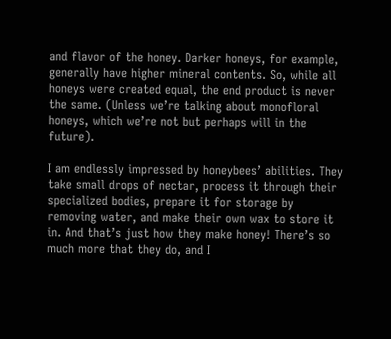and flavor of the honey. Darker honeys, for example, generally have higher mineral contents. So, while all honeys were created equal, the end product is never the same. (Unless we’re talking about monofloral honeys, which we’re not but perhaps will in the future).

I am endlessly impressed by honeybees’ abilities. They take small drops of nectar, process it through their specialized bodies, prepare it for storage by removing water, and make their own wax to store it in. And that’s just how they make honey! There’s so much more that they do, and I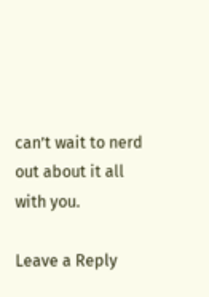can’t wait to nerd out about it all with you.

Leave a Reply